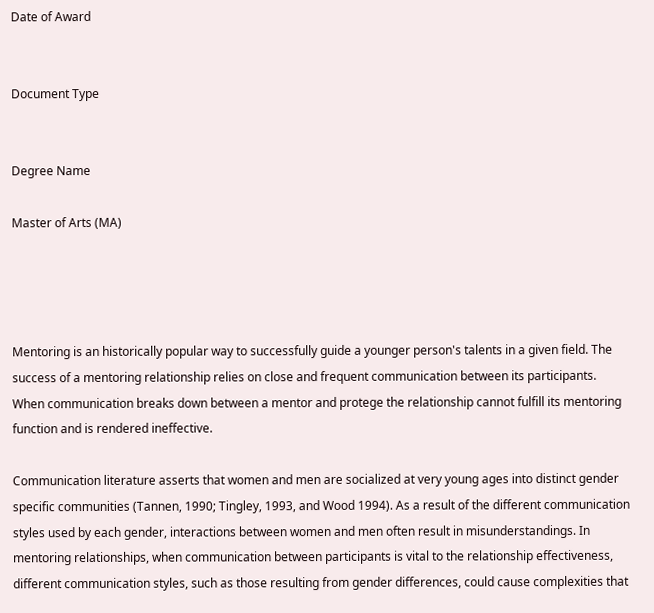Date of Award


Document Type


Degree Name

Master of Arts (MA)




Mentoring is an historically popular way to successfully guide a younger person's talents in a given field. The success of a mentoring relationship relies on close and frequent communication between its participants. When communication breaks down between a mentor and protege the relationship cannot fulfill its mentoring function and is rendered ineffective.

Communication literature asserts that women and men are socialized at very young ages into distinct gender specific communities (Tannen, 1990; Tingley, 1993, and Wood 1994). As a result of the different communication styles used by each gender, interactions between women and men often result in misunderstandings. In mentoring relationships, when communication between participants is vital to the relationship effectiveness, different communication styles, such as those resulting from gender differences, could cause complexities that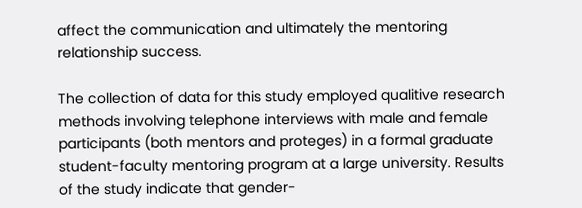affect the communication and ultimately the mentoring relationship success.

The collection of data for this study employed qualitive research methods involving telephone interviews with male and female participants (both mentors and proteges) in a formal graduate student-faculty mentoring program at a large university. Results of the study indicate that gender-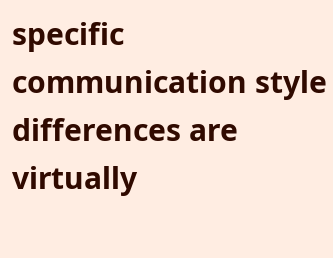specific communication style differences are virtually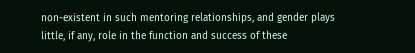non-existent in such mentoring relationships, and gender plays little, if any, role in the function and success of these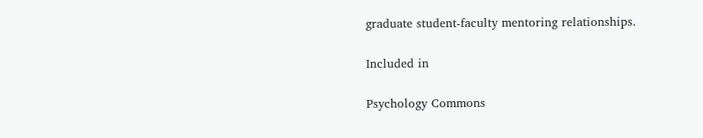graduate student-faculty mentoring relationships.

Included in

Psychology Commons